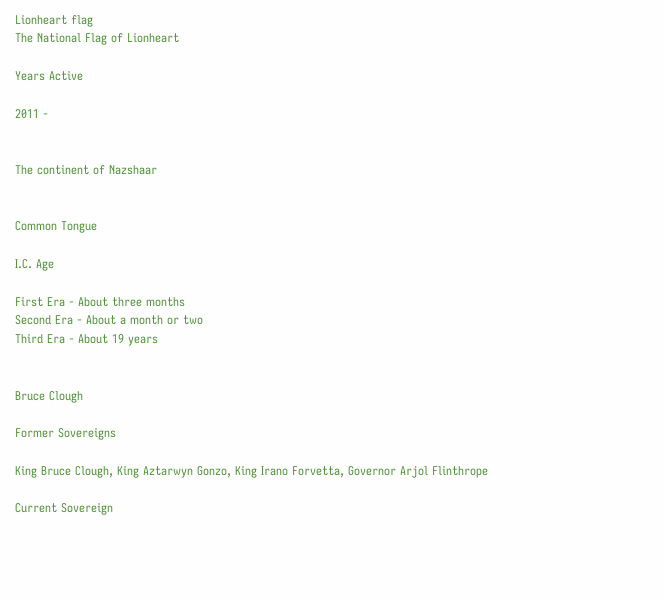Lionheart flag
The National Flag of Lionheart

Years Active

2011 -


The continent of Nazshaar


Common Tongue

I.C. Age

First Era - About three months
Second Era - About a month or two
Third Era - About 19 years


Bruce Clough

Former Sovereigns

King Bruce Clough, King Aztarwyn Gonzo, King Irano Forvetta, Governor Arjol Flinthrope

Current Sovereign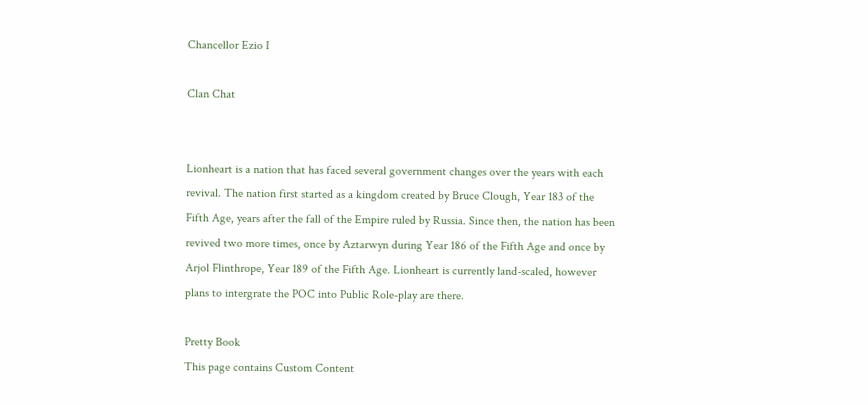Chancellor Ezio I

Clan Chat


Lionheart is a nation that has faced several government changes over the years with each revival. The nation first started as a kingdom created by Bruce Clough, Year 183 of the Fifth Age, years after the fall of the Empire ruled by Russia. Since then, the nation has been revived two more times, once by Aztarwyn during Year 186 of the Fifth Age and once by Arjol Flinthrope, Year 189 of the Fifth Age. Lionheart is currently land-scaled, however plans to intergrate the POC into Public Role-play are there.

Pretty Book
This page contains Custom Content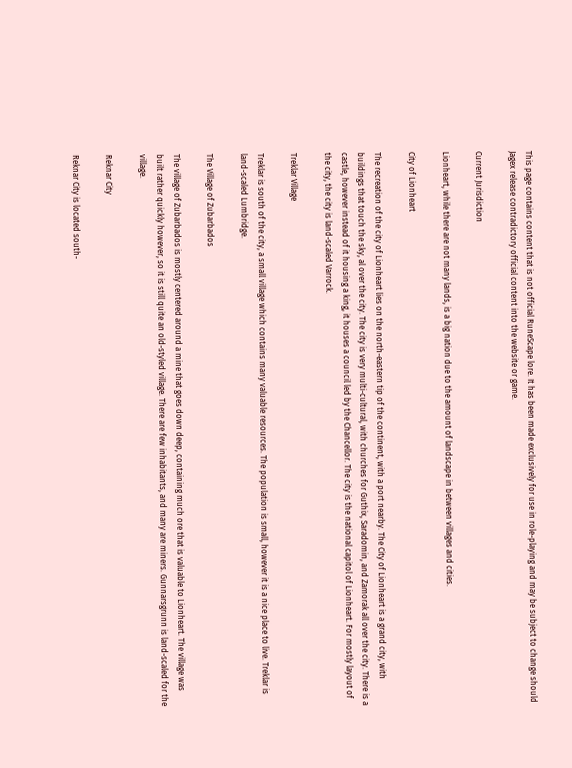This page contains content that is not official RuneScape lore. It has been made exclusively for use in role-playing and may be subject to change should Jagex release contradictory official content into the website or game.

Current Jurisdiction

Lionheart, while there are not many lands, is a big nation due to the amount of landscape in between villages and cities.

City of Lionheart

The recreation of the city of Lionheart lies on the north-eastern tip of the continent, with a port nearby. The City of Lionheart is a grand city, with buildings that touch the sky, al over the city. The city is very multi-cultural, with churches for Guthix, Saradomin, and Zamorak all over the city. There is a castle, however instead of it housing a king, it houses a council led by the Chancellor. The city is the national capitol of Lionheart. For mostly layout of the city, the city is land-scaled Varrock.

Treklar Village

Treklar is south of the city, a small village which contains many valuable resources. The population is small, however it is a nice place to live. Treklar is land-scaled Lumbridge.

The Village of Zubarbados

The village of Zubarbados is mostly centered around a mine that goes down deep, containing much ore that is valuable to Lionheart. The village was built rather quickly however, so it is still quite an old-styled village. There are few inhabitants, and many are miners. Gunnarsgrunn is land-scaled for the village.

Reknar City

Reknar City is located south-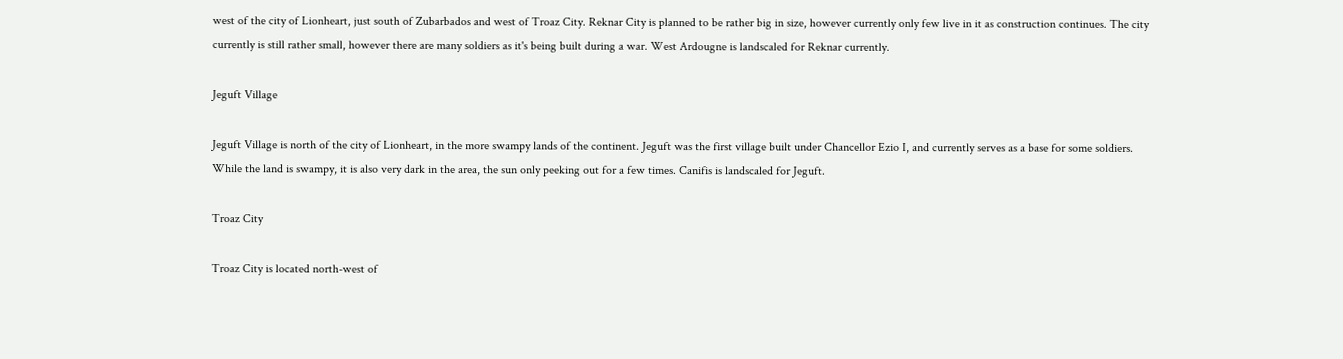west of the city of Lionheart, just south of Zubarbados and west of Troaz City. Reknar City is planned to be rather big in size, however currently only few live in it as construction continues. The city currently is still rather small, however there are many soldiers as it's being built during a war. West Ardougne is landscaled for Reknar currently.

Jeguft Village

Jeguft Village is north of the city of Lionheart, in the more swampy lands of the continent. Jeguft was the first village built under Chancellor Ezio I, and currently serves as a base for some soldiers. While the land is swampy, it is also very dark in the area, the sun only peeking out for a few times. Canifis is landscaled for Jeguft.

Troaz City

Troaz City is located north-west of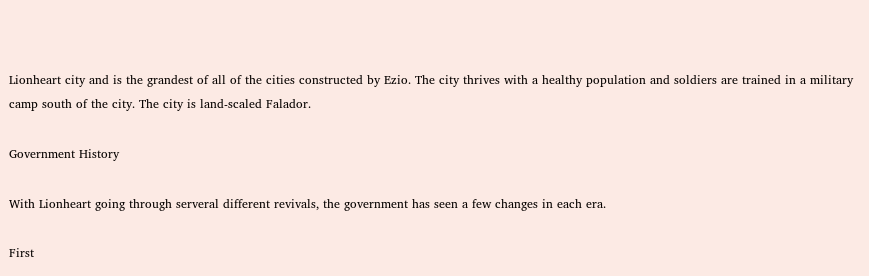Lionheart city and is the grandest of all of the cities constructed by Ezio. The city thrives with a healthy population and soldiers are trained in a military camp south of the city. The city is land-scaled Falador.

Government History

With Lionheart going through serveral different revivals, the government has seen a few changes in each era.

First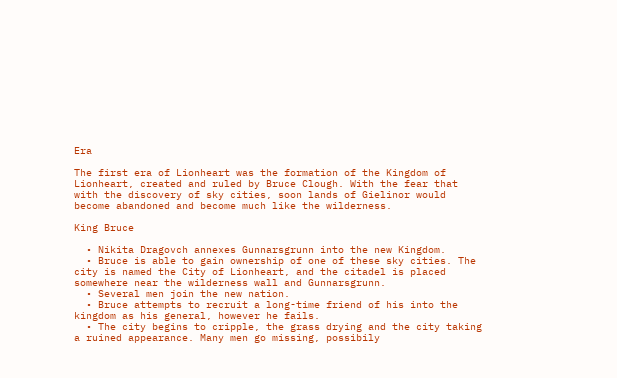Era

The first era of Lionheart was the formation of the Kingdom of Lionheart, created and ruled by Bruce Clough. With the fear that with the discovery of sky cities, soon lands of Gielinor would become abandoned and become much like the wilderness.

King Bruce

  • Nikita Dragovch annexes Gunnarsgrunn into the new Kingdom.
  • Bruce is able to gain ownership of one of these sky cities. The city is named the City of Lionheart, and the citadel is placed somewhere near the wilderness wall and Gunnarsgrunn.
  • Several men join the new nation.
  • Bruce attempts to recruit a long-time friend of his into the kingdom as his general, however he fails.
  • The city begins to cripple, the grass drying and the city taking a ruined appearance. Many men go missing, possibily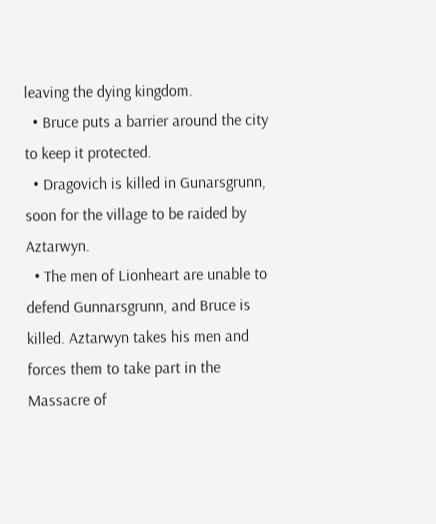leaving the dying kingdom.
  • Bruce puts a barrier around the city to keep it protected.
  • Dragovich is killed in Gunarsgrunn, soon for the village to be raided by Aztarwyn.
  • The men of Lionheart are unable to defend Gunnarsgrunn, and Bruce is killed. Aztarwyn takes his men and forces them to take part in the Massacre of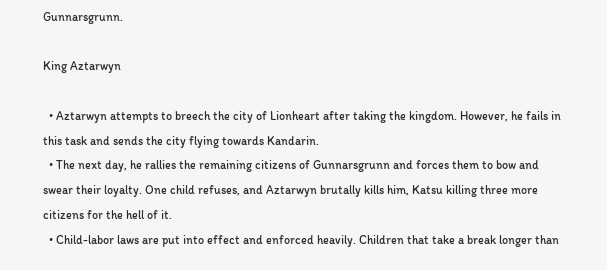Gunnarsgrunn.

King Aztarwyn

  • Aztarwyn attempts to breech the city of Lionheart after taking the kingdom. However, he fails in this task and sends the city flying towards Kandarin.
  • The next day, he rallies the remaining citizens of Gunnarsgrunn and forces them to bow and swear their loyalty. One child refuses, and Aztarwyn brutally kills him, Katsu killing three more citizens for the hell of it.
  • Child-labor laws are put into effect and enforced heavily. Children that take a break longer than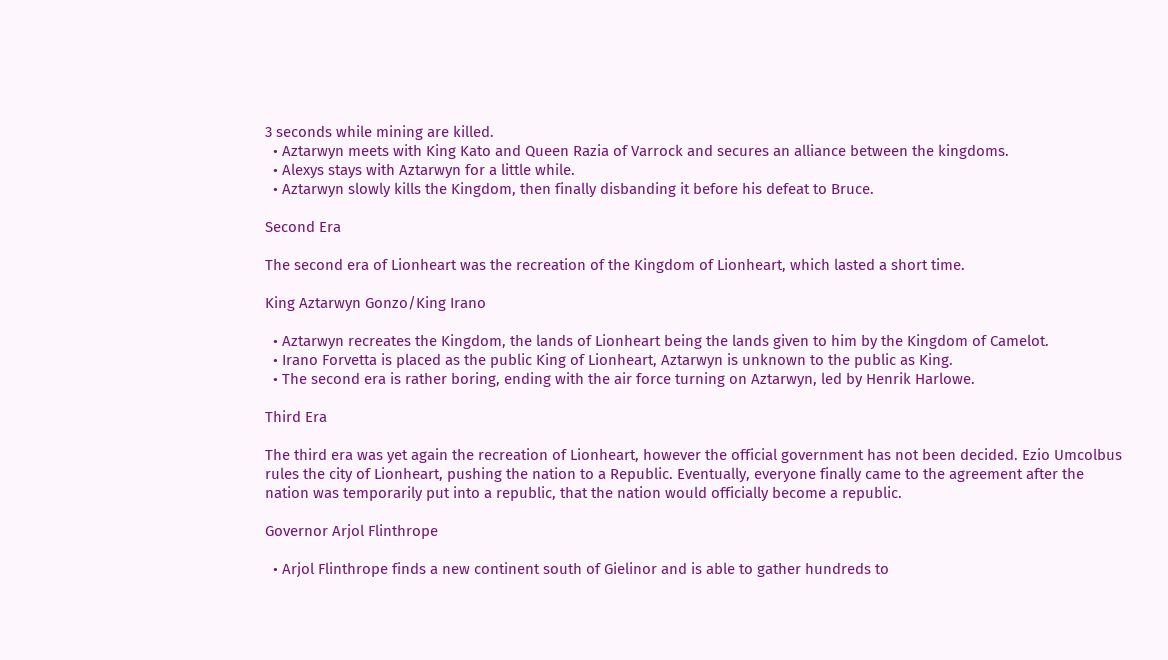3 seconds while mining are killed.
  • Aztarwyn meets with King Kato and Queen Razia of Varrock and secures an alliance between the kingdoms.
  • Alexys stays with Aztarwyn for a little while.
  • Aztarwyn slowly kills the Kingdom, then finally disbanding it before his defeat to Bruce.

Second Era

The second era of Lionheart was the recreation of the Kingdom of Lionheart, which lasted a short time.

King Aztarwyn Gonzo/King Irano

  • Aztarwyn recreates the Kingdom, the lands of Lionheart being the lands given to him by the Kingdom of Camelot.
  • Irano Forvetta is placed as the public King of Lionheart, Aztarwyn is unknown to the public as King.
  • The second era is rather boring, ending with the air force turning on Aztarwyn, led by Henrik Harlowe.

Third Era

The third era was yet again the recreation of Lionheart, however the official government has not been decided. Ezio Umcolbus rules the city of Lionheart, pushing the nation to a Republic. Eventually, everyone finally came to the agreement after the nation was temporarily put into a republic, that the nation would officially become a republic.

Governor Arjol Flinthrope

  • Arjol Flinthrope finds a new continent south of Gielinor and is able to gather hundreds to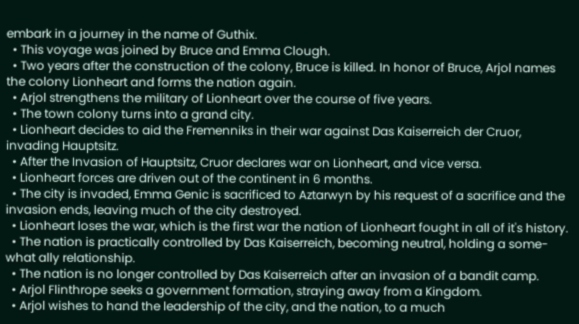embark in a journey in the name of Guthix.
  • This voyage was joined by Bruce and Emma Clough.
  • Two years after the construction of the colony, Bruce is killed. In honor of Bruce, Arjol names the colony Lionheart and forms the nation again.
  • Arjol strengthens the military of Lionheart over the course of five years.
  • The town colony turns into a grand city.
  • Lionheart decides to aid the Fremenniks in their war against Das Kaiserreich der Cruor, invading Hauptsitz.
  • After the Invasion of Hauptsitz, Cruor declares war on Lionheart, and vice versa.
  • Lionheart forces are driven out of the continent in 6 months.
  • The city is invaded, Emma Genic is sacrificed to Aztarwyn by his request of a sacrifice and the invasion ends, leaving much of the city destroyed.
  • Lionheart loses the war, which is the first war the nation of Lionheart fought in all of it's history.
  • The nation is practically controlled by Das Kaiserreich, becoming neutral, holding a some-what ally relationship.
  • The nation is no longer controlled by Das Kaiserreich after an invasion of a bandit camp.
  • Arjol Flinthrope seeks a government formation, straying away from a Kingdom.
  • Arjol wishes to hand the leadership of the city, and the nation, to a much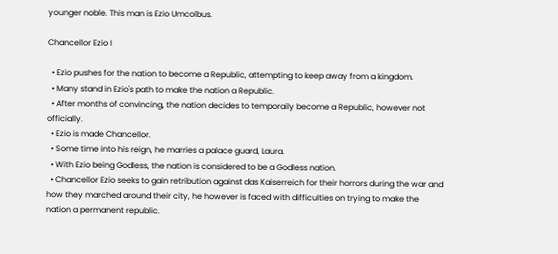younger noble. This man is Ezio Umcolbus.

Chancellor Ezio I

  • Ezio pushes for the nation to become a Republic, attempting to keep away from a kingdom.
  • Many stand in Ezio's path to make the nation a Republic.
  • After months of convincing, the nation decides to temporaily become a Republic, however not officially.
  • Ezio is made Chancellor.
  • Some time into his reign, he marries a palace guard, Laura.
  • With Ezio being Godless, the nation is considered to be a Godless nation.
  • Chancellor Ezio seeks to gain retribution against das Kaiserreich for their horrors during the war and how they marched around their city, he however is faced with difficulties on trying to make the nation a permanent republic.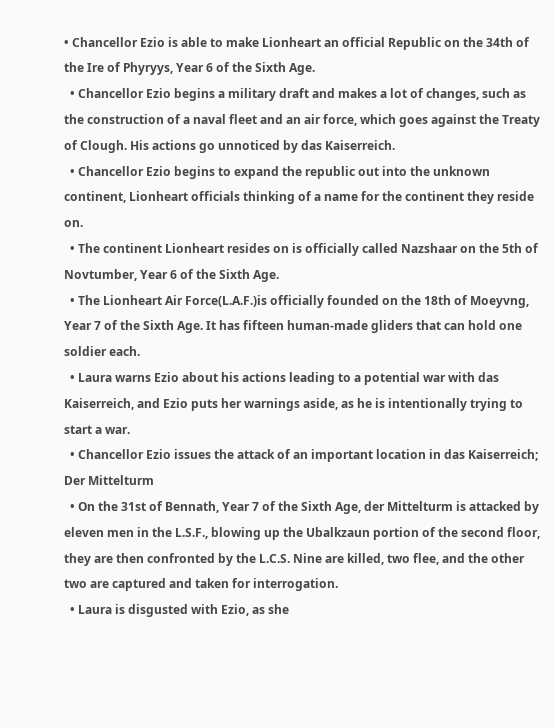• Chancellor Ezio is able to make Lionheart an official Republic on the 34th of the Ire of Phyryys, Year 6 of the Sixth Age.
  • Chancellor Ezio begins a military draft and makes a lot of changes, such as the construction of a naval fleet and an air force, which goes against the Treaty of Clough. His actions go unnoticed by das Kaiserreich.
  • Chancellor Ezio begins to expand the republic out into the unknown continent, Lionheart officials thinking of a name for the continent they reside on.
  • The continent Lionheart resides on is officially called Nazshaar on the 5th of Novtumber, Year 6 of the Sixth Age.
  • The Lionheart Air Force(L.A.F.)is officially founded on the 18th of Moeyvng, Year 7 of the Sixth Age. It has fifteen human-made gliders that can hold one soldier each.
  • Laura warns Ezio about his actions leading to a potential war with das Kaiserreich, and Ezio puts her warnings aside, as he is intentionally trying to start a war.
  • Chancellor Ezio issues the attack of an important location in das Kaiserreich; Der Mittelturm
  • On the 31st of Bennath, Year 7 of the Sixth Age, der Mittelturm is attacked by eleven men in the L.S.F., blowing up the Ubalkzaun portion of the second floor, they are then confronted by the L.C.S. Nine are killed, two flee, and the other two are captured and taken for interrogation.
  • Laura is disgusted with Ezio, as she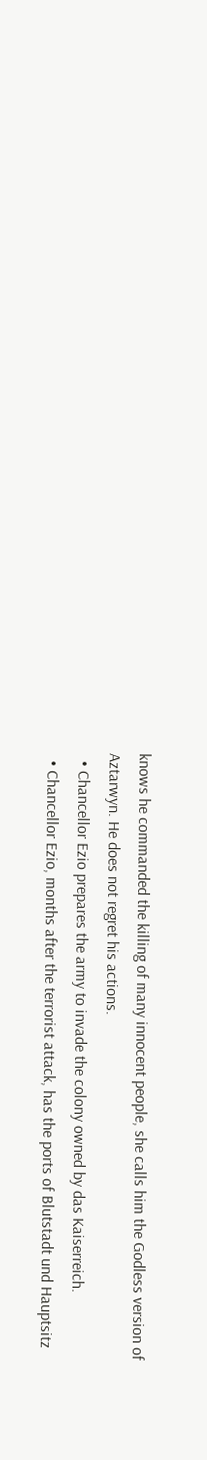knows he commanded the killing of many innocent people, she calls him the Godless version of Aztarwyn. He does not regret his actions.
  • Chancellor Ezio prepares the army to invade the colony owned by das Kaiserreich.
  • Chancellor Ezio, months after the terrorist attack, has the ports of Blutstadt und Hauptsitz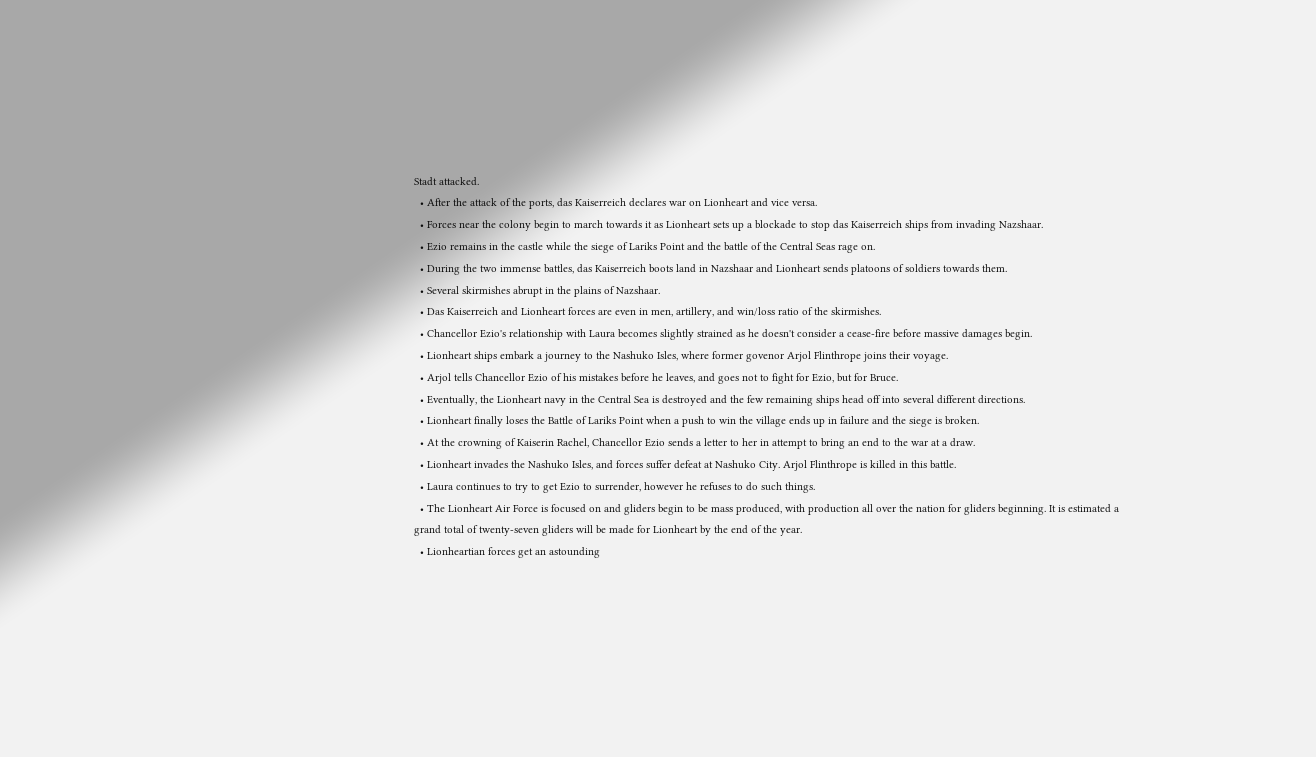Stadt attacked.
  • After the attack of the ports, das Kaiserreich declares war on Lionheart and vice versa.
  • Forces near the colony begin to march towards it as Lionheart sets up a blockade to stop das Kaiserreich ships from invading Nazshaar.
  • Ezio remains in the castle while the siege of Lariks Point and the battle of the Central Seas rage on.
  • During the two immense battles, das Kaiserreich boots land in Nazshaar and Lionheart sends platoons of soldiers towards them.
  • Several skirmishes abrupt in the plains of Nazshaar.
  • Das Kaiserreich and Lionheart forces are even in men, artillery, and win/loss ratio of the skirmishes.
  • Chancellor Ezio's relationship with Laura becomes slightly strained as he doesn't consider a cease-fire before massive damages begin.
  • Lionheart ships embark a journey to the Nashuko Isles, where former govenor Arjol Flinthrope joins their voyage.
  • Arjol tells Chancellor Ezio of his mistakes before he leaves, and goes not to fight for Ezio, but for Bruce.
  • Eventually, the Lionheart navy in the Central Sea is destroyed and the few remaining ships head off into several different directions.
  • Lionheart finally loses the Battle of Lariks Point when a push to win the village ends up in failure and the siege is broken.
  • At the crowning of Kaiserin Rachel, Chancellor Ezio sends a letter to her in attempt to bring an end to the war at a draw.
  • Lionheart invades the Nashuko Isles, and forces suffer defeat at Nashuko City. Arjol Flinthrope is killed in this battle.
  • Laura continues to try to get Ezio to surrender, however he refuses to do such things.
  • The Lionheart Air Force is focused on and gliders begin to be mass produced, with production all over the nation for gliders beginning. It is estimated a grand total of twenty-seven gliders will be made for Lionheart by the end of the year.
  • Lionheartian forces get an astounding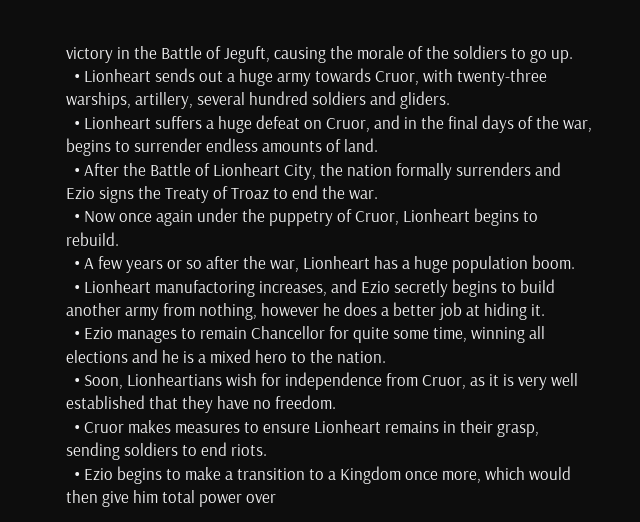victory in the Battle of Jeguft, causing the morale of the soldiers to go up.
  • Lionheart sends out a huge army towards Cruor, with twenty-three warships, artillery, several hundred soldiers and gliders.
  • Lionheart suffers a huge defeat on Cruor, and in the final days of the war, begins to surrender endless amounts of land.
  • After the Battle of Lionheart City, the nation formally surrenders and Ezio signs the Treaty of Troaz to end the war.
  • Now once again under the puppetry of Cruor, Lionheart begins to rebuild.
  • A few years or so after the war, Lionheart has a huge population boom.
  • Lionheart manufactoring increases, and Ezio secretly begins to build another army from nothing, however he does a better job at hiding it.
  • Ezio manages to remain Chancellor for quite some time, winning all elections and he is a mixed hero to the nation.
  • Soon, Lionheartians wish for independence from Cruor, as it is very well established that they have no freedom.
  • Cruor makes measures to ensure Lionheart remains in their grasp, sending soldiers to end riots.
  • Ezio begins to make a transition to a Kingdom once more, which would then give him total power over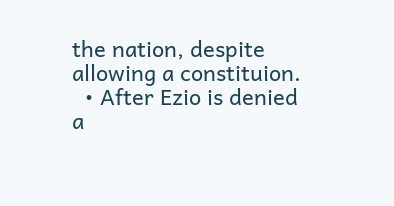the nation, despite allowing a constituion.
  • After Ezio is denied a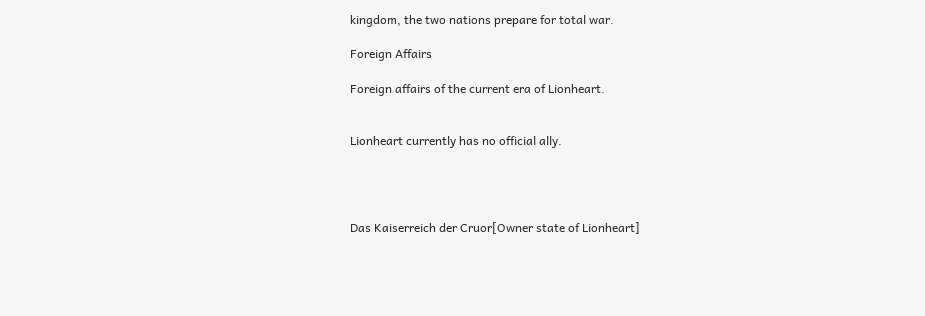kingdom, the two nations prepare for total war.

Foreign Affairs

Foreign affairs of the current era of Lionheart.


Lionheart currently has no official ally.




Das Kaiserreich der Cruor[Owner state of Lionheart]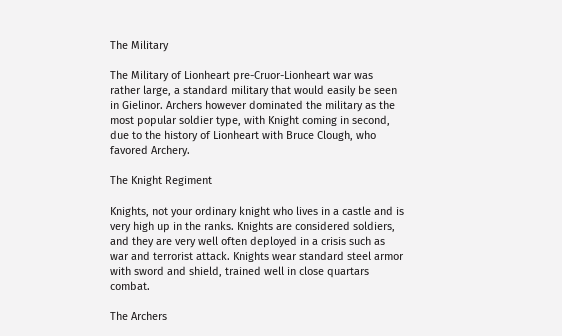The Military

The Military of Lionheart pre-Cruor-Lionheart war was rather large, a standard military that would easily be seen in Gielinor. Archers however dominated the military as the most popular soldier type, with Knight coming in second, due to the history of Lionheart with Bruce Clough, who favored Archery.

The Knight Regiment

Knights, not your ordinary knight who lives in a castle and is very high up in the ranks. Knights are considered soldiers, and they are very well often deployed in a crisis such as war and terrorist attack. Knights wear standard steel armor with sword and shield, trained well in close quartars combat.

The Archers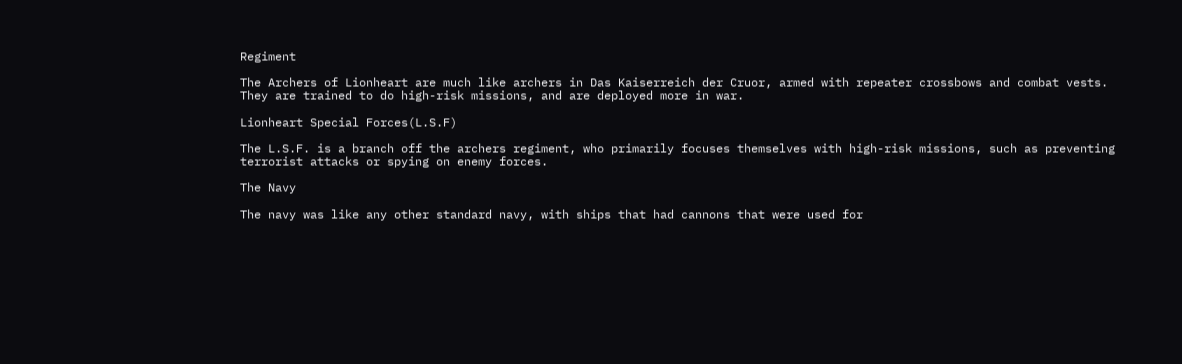Regiment

The Archers of Lionheart are much like archers in Das Kaiserreich der Cruor, armed with repeater crossbows and combat vests. They are trained to do high-risk missions, and are deployed more in war.

Lionheart Special Forces(L.S.F)

The L.S.F. is a branch off the archers regiment, who primarily focuses themselves with high-risk missions, such as preventing terrorist attacks or spying on enemy forces.

The Navy

The navy was like any other standard navy, with ships that had cannons that were used for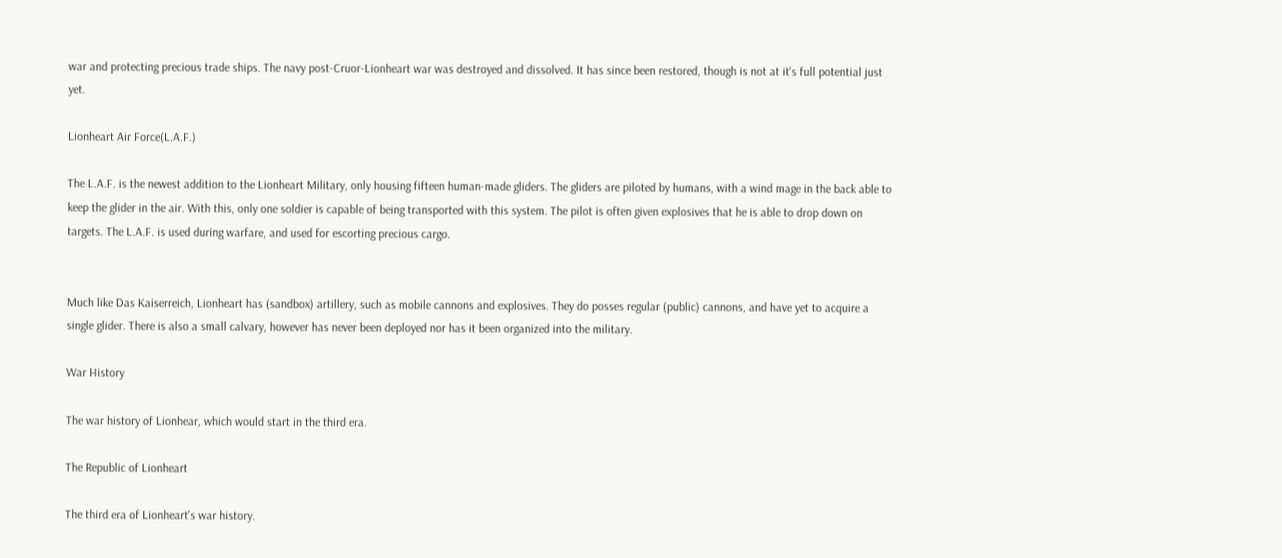war and protecting precious trade ships. The navy post-Cruor-Lionheart war was destroyed and dissolved. It has since been restored, though is not at it's full potential just yet.

Lionheart Air Force(L.A.F.)

The L.A.F. is the newest addition to the Lionheart Military, only housing fifteen human-made gliders. The gliders are piloted by humans, with a wind mage in the back able to keep the glider in the air. With this, only one soldier is capable of being transported with this system. The pilot is often given explosives that he is able to drop down on targets. The L.A.F. is used during warfare, and used for escorting precious cargo.


Much like Das Kaiserreich, Lionheart has (sandbox) artillery, such as mobile cannons and explosives. They do posses regular (public) cannons, and have yet to acquire a single glider. There is also a small calvary, however has never been deployed nor has it been organized into the military.

War History

The war history of Lionhear, which would start in the third era.

The Republic of Lionheart

The third era of Lionheart's war history.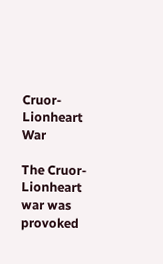Cruor-Lionheart War

The Cruor-Lionheart war was provoked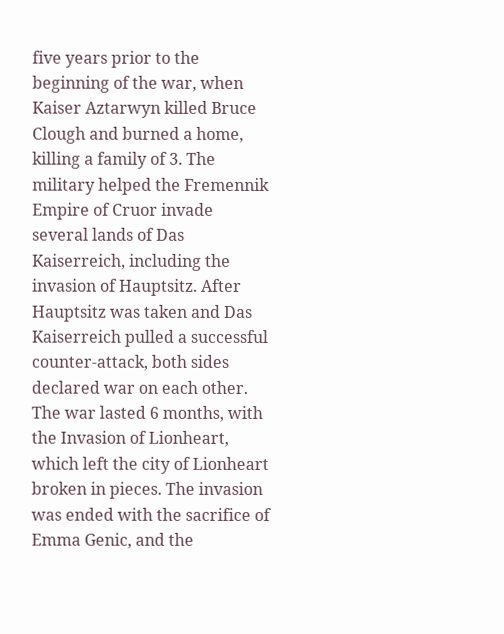five years prior to the beginning of the war, when Kaiser Aztarwyn killed Bruce Clough and burned a home, killing a family of 3. The military helped the Fremennik Empire of Cruor invade several lands of Das Kaiserreich, including the invasion of Hauptsitz. After Hauptsitz was taken and Das Kaiserreich pulled a successful counter-attack, both sides declared war on each other. The war lasted 6 months, with the Invasion of Lionheart, which left the city of Lionheart broken in pieces. The invasion was ended with the sacrifice of Emma Genic, and the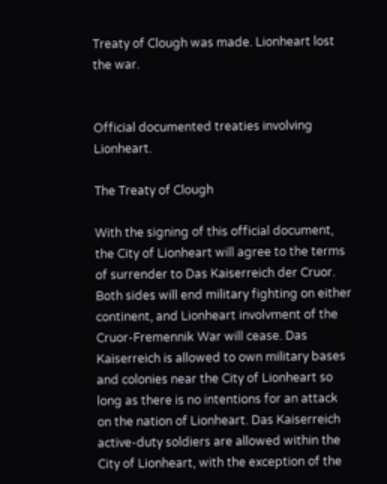Treaty of Clough was made. Lionheart lost the war.


Official documented treaties involving Lionheart.

The Treaty of Clough

With the signing of this official document, the City of Lionheart will agree to the terms of surrender to Das Kaiserreich der Cruor. Both sides will end military fighting on either continent, and Lionheart involvment of the Cruor-Fremennik War will cease. Das Kaiserreich is allowed to own military bases and colonies near the City of Lionheart so long as there is no intentions for an attack on the nation of Lionheart. Das Kaiserreich active-duty soldiers are allowed within the City of Lionheart, with the exception of the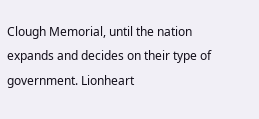Clough Memorial, until the nation expands and decides on their type of government. Lionheart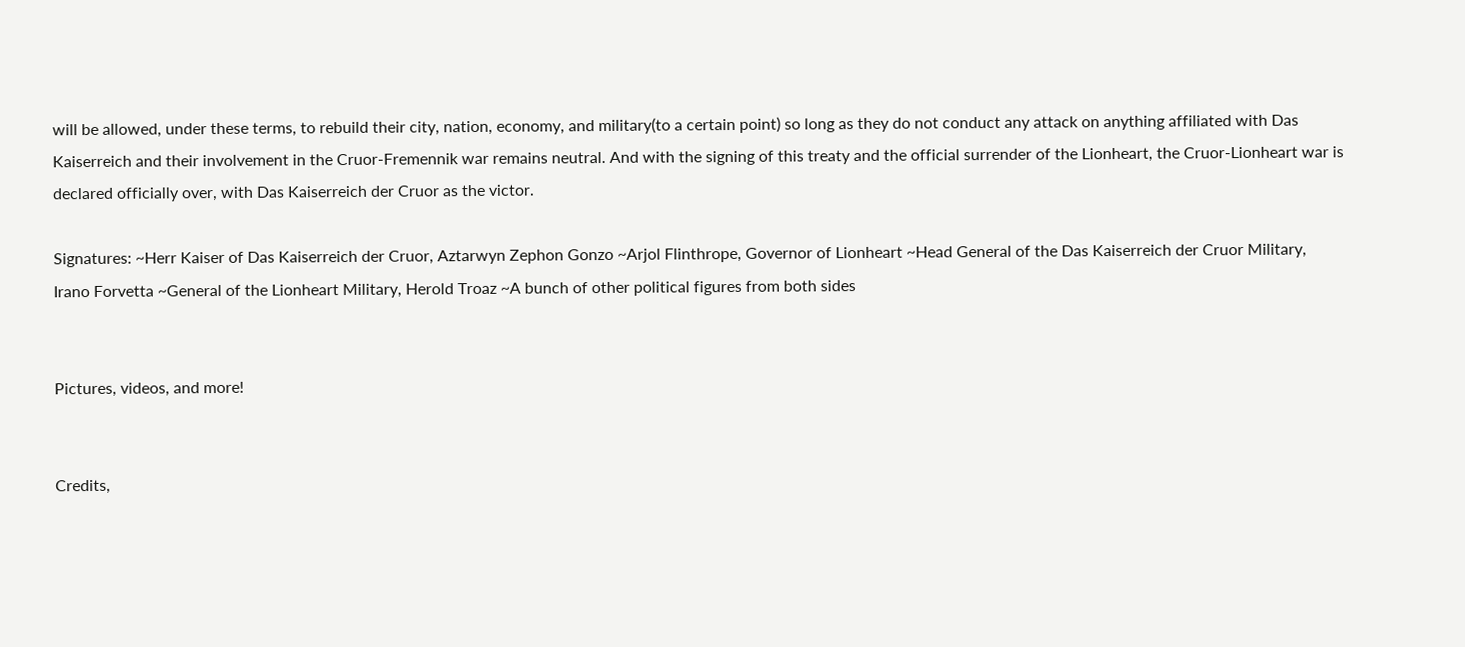will be allowed, under these terms, to rebuild their city, nation, economy, and military(to a certain point) so long as they do not conduct any attack on anything affiliated with Das Kaiserreich and their involvement in the Cruor-Fremennik war remains neutral. And with the signing of this treaty and the official surrender of the Lionheart, the Cruor-Lionheart war is declared officially over, with Das Kaiserreich der Cruor as the victor.

Signatures: ~Herr Kaiser of Das Kaiserreich der Cruor, Aztarwyn Zephon Gonzo ~Arjol Flinthrope, Governor of Lionheart ~Head General of the Das Kaiserreich der Cruor Military, Irano Forvetta ~General of the Lionheart Military, Herold Troaz ~A bunch of other political figures from both sides


Pictures, videos, and more!


Credits,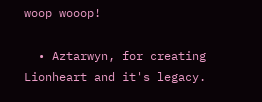woop wooop!

  • Aztarwyn, for creating Lionheart and it's legacy.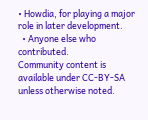• Howdia, for playing a major role in later development.
  • Anyone else who contributed.
Community content is available under CC-BY-SA unless otherwise noted.